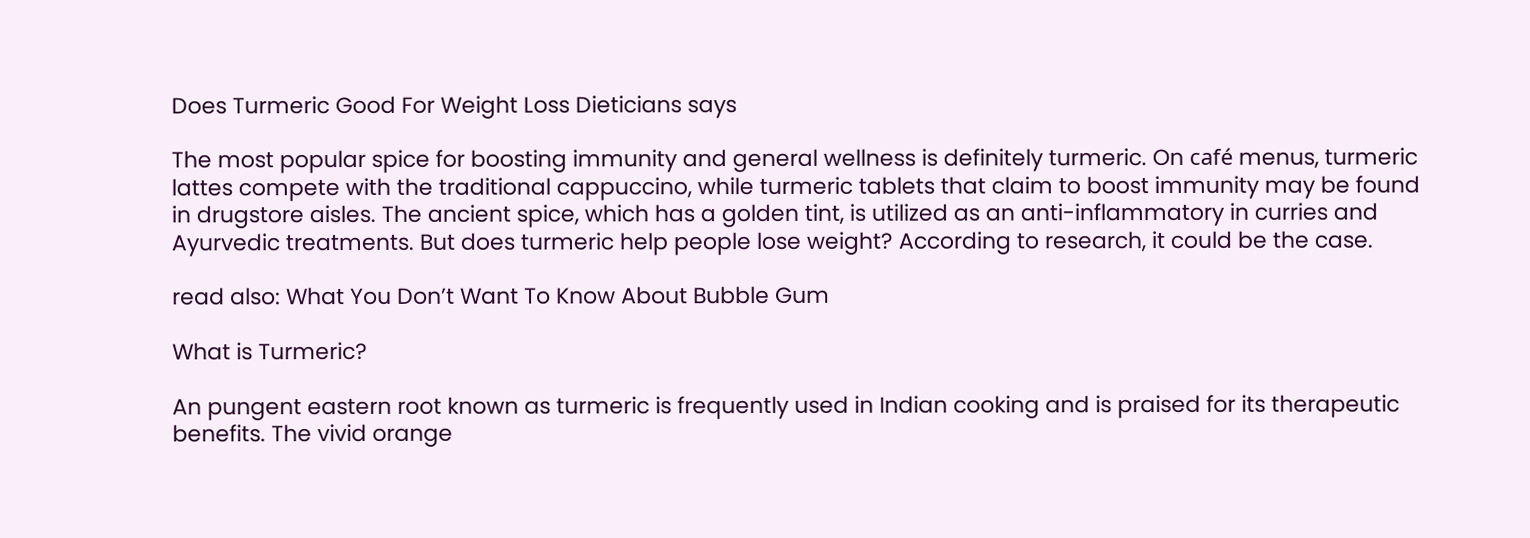Does Turmeric Good For Weight Loss Dieticians says

The most popular spice for boosting immunity and general wellness is definitely turmeric. On café menus, turmeric lattes compete with the traditional cappuccino, while turmeric tablets that claim to boost immunity may be found in drugstore aisles. The ancient spice, which has a golden tint, is utilized as an anti-inflammatory in curries and Ayurvedic treatments. But does turmeric help people lose weight? According to research, it could be the case.

read also: What You Don’t Want To Know About Bubble Gum

What is Turmeric?

An pungent eastern root known as turmeric is frequently used in Indian cooking and is praised for its therapeutic benefits. The vivid orange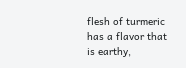flesh of turmeric has a flavor that is earthy,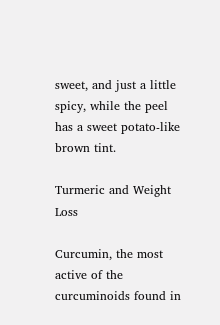sweet, and just a little spicy, while the peel has a sweet potato-like brown tint.

Turmeric and Weight Loss

Curcumin, the most active of the curcuminoids found in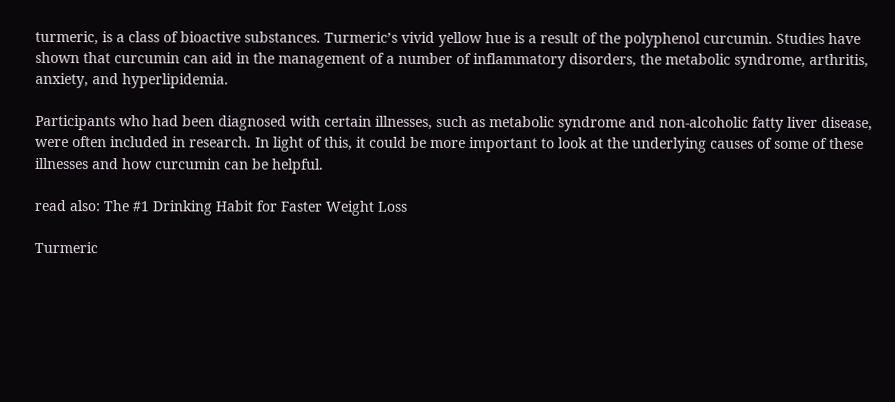turmeric, is a class of bioactive substances. Turmeric’s vivid yellow hue is a result of the polyphenol curcumin. Studies have shown that curcumin can aid in the management of a number of inflammatory disorders, the metabolic syndrome, arthritis, anxiety, and hyperlipidemia.

Participants who had been diagnosed with certain illnesses, such as metabolic syndrome and non-alcoholic fatty liver disease, were often included in research. In light of this, it could be more important to look at the underlying causes of some of these illnesses and how curcumin can be helpful.

read also: The #1 Drinking Habit for Faster Weight Loss

Turmeric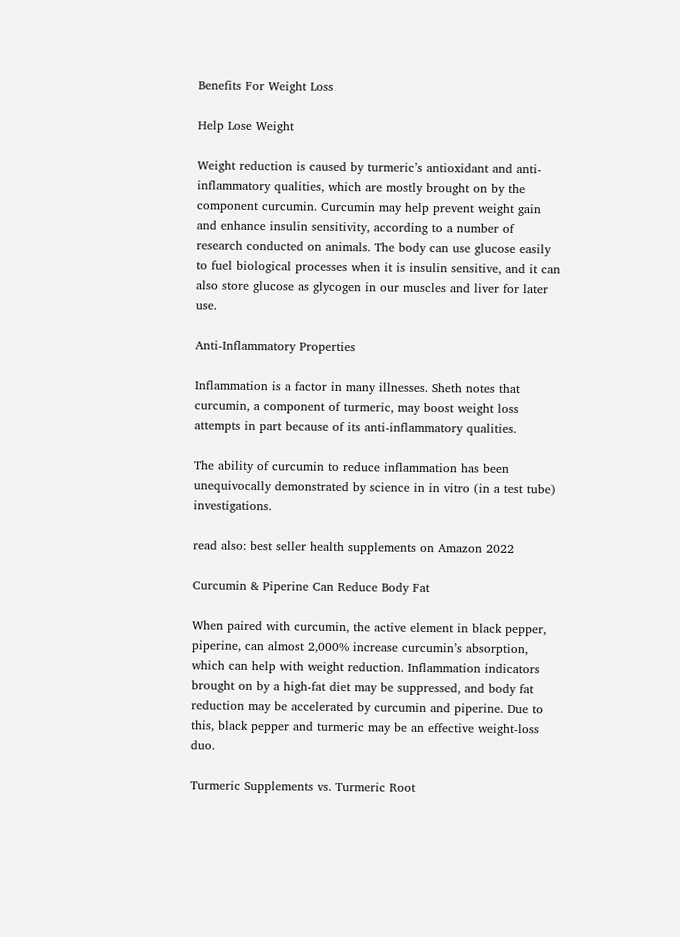Benefits For Weight Loss

Help Lose Weight

Weight reduction is caused by turmeric’s antioxidant and anti-inflammatory qualities, which are mostly brought on by the component curcumin. Curcumin may help prevent weight gain and enhance insulin sensitivity, according to a number of research conducted on animals. The body can use glucose easily to fuel biological processes when it is insulin sensitive, and it can also store glucose as glycogen in our muscles and liver for later use.

Anti-Inflammatory Properties

Inflammation is a factor in many illnesses. Sheth notes that curcumin, a component of turmeric, may boost weight loss attempts in part because of its anti-inflammatory qualities.

The ability of curcumin to reduce inflammation has been unequivocally demonstrated by science in in vitro (in a test tube) investigations.

read also: best seller health supplements on Amazon 2022

Curcumin & Piperine Can Reduce Body Fat

When paired with curcumin, the active element in black pepper, piperine, can almost 2,000% increase curcumin’s absorption, which can help with weight reduction. Inflammation indicators brought on by a high-fat diet may be suppressed, and body fat reduction may be accelerated by curcumin and piperine. Due to this, black pepper and turmeric may be an effective weight-loss duo.

Turmeric Supplements vs. Turmeric Root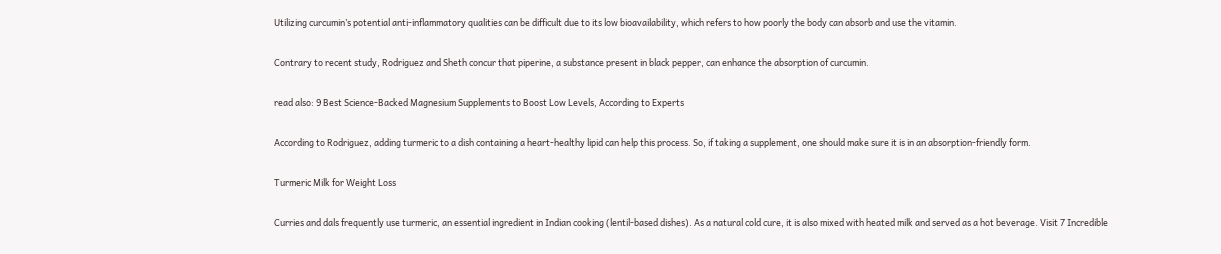Utilizing curcumin’s potential anti-inflammatory qualities can be difficult due to its low bioavailability, which refers to how poorly the body can absorb and use the vitamin.

Contrary to recent study, Rodriguez and Sheth concur that piperine, a substance present in black pepper, can enhance the absorption of curcumin.

read also: 9 Best Science-Backed Magnesium Supplements to Boost Low Levels, According to Experts

According to Rodriguez, adding turmeric to a dish containing a heart-healthy lipid can help this process. So, if taking a supplement, one should make sure it is in an absorption-friendly form.

Turmeric Milk for Weight Loss

Curries and dals frequently use turmeric, an essential ingredient in Indian cooking (lentil-based dishes). As a natural cold cure, it is also mixed with heated milk and served as a hot beverage. Visit 7 Incredible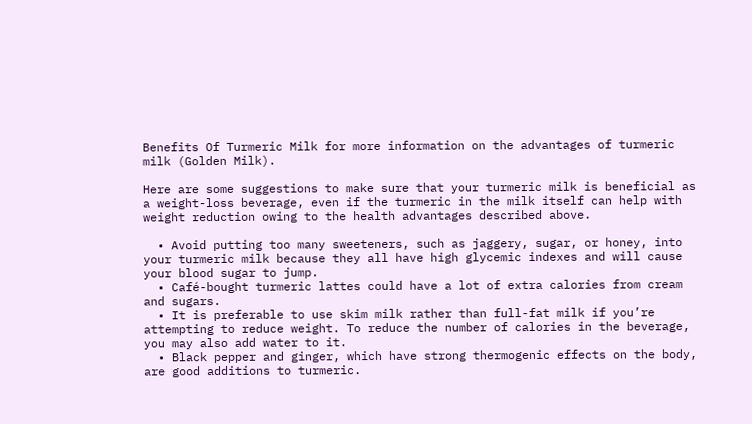Benefits Of Turmeric Milk for more information on the advantages of turmeric milk (Golden Milk).

Here are some suggestions to make sure that your turmeric milk is beneficial as a weight-loss beverage, even if the turmeric in the milk itself can help with weight reduction owing to the health advantages described above.

  • Avoid putting too many sweeteners, such as jaggery, sugar, or honey, into your turmeric milk because they all have high glycemic indexes and will cause your blood sugar to jump.
  • Café-bought turmeric lattes could have a lot of extra calories from cream and sugars.
  • It is preferable to use skim milk rather than full-fat milk if you’re attempting to reduce weight. To reduce the number of calories in the beverage, you may also add water to it.
  • Black pepper and ginger, which have strong thermogenic effects on the body, are good additions to turmeric.